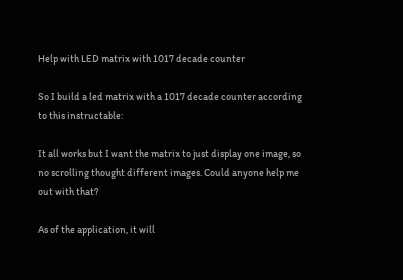Help with LED matrix with 1017 decade counter

So I build a led matrix with a 1017 decade counter according to this instructable:

It all works but I want the matrix to just display one image, so no scrolling thought different images. Could anyone help me out with that?

As of the application, it will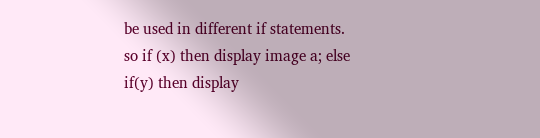be used in different if statements. so if (x) then display image a; else if(y) then display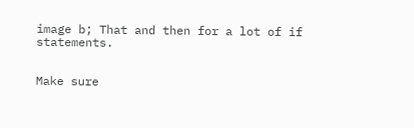image b; That and then for a lot of if statements.


Make sure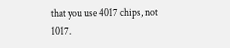that you use 4017 chips, not 1017.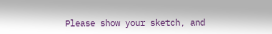Please show your sketch, and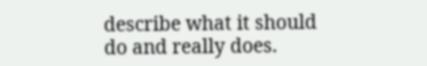describe what it should do and really does.